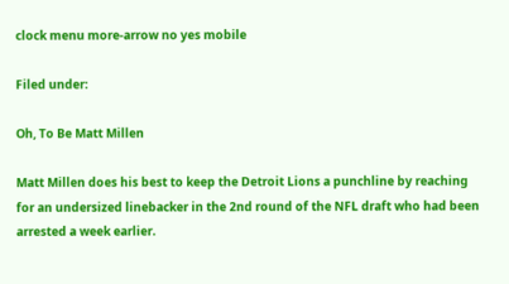clock menu more-arrow no yes mobile

Filed under:

Oh, To Be Matt Millen

Matt Millen does his best to keep the Detroit Lions a punchline by reaching for an undersized linebacker in the 2nd round of the NFL draft who had been arrested a week earlier.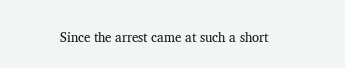Since the arrest came at such a short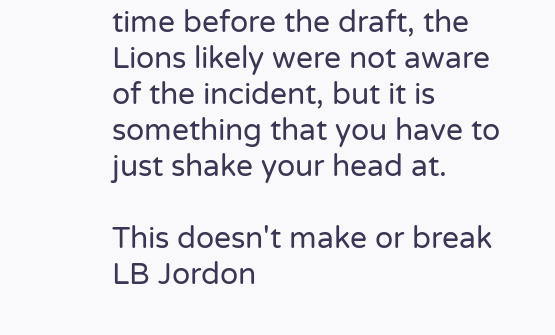time before the draft, the Lions likely were not aware of the incident, but it is something that you have to just shake your head at.

This doesn't make or break LB Jordon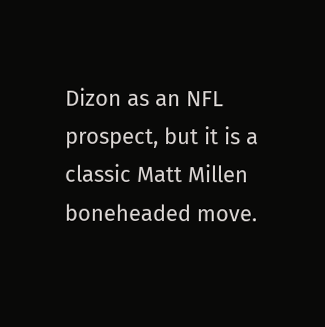Dizon as an NFL prospect, but it is a classic Matt Millen boneheaded move.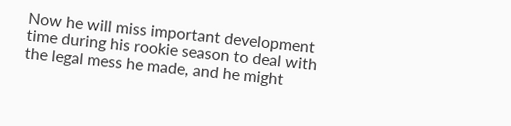Now he will miss important development time during his rookie season to deal with the legal mess he made, and he might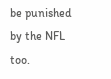be punished by the NFL too.